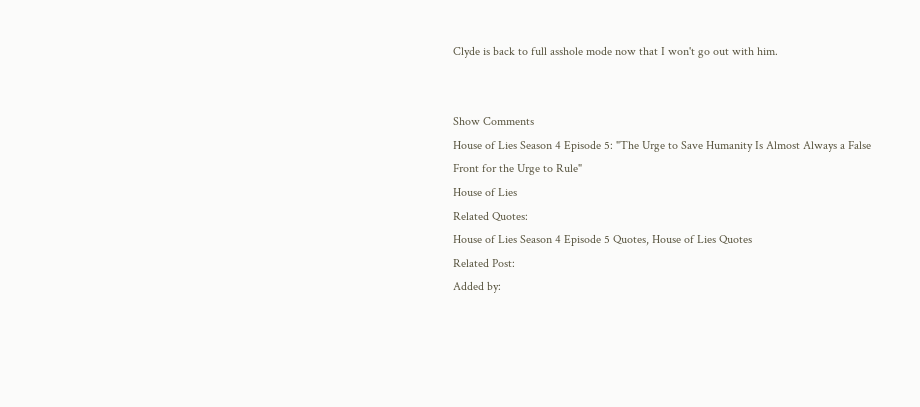Clyde is back to full asshole mode now that I won't go out with him.


Show Comments
House of Lies Season 4 Episode 5: "The Urge to Save Humanity Is Almost Always a False Front for the Urge to Rule"
House of Lies
Related Quotes:
House of Lies Season 4 Episode 5 Quotes, House of Lies Quotes
Related Post:
Added by: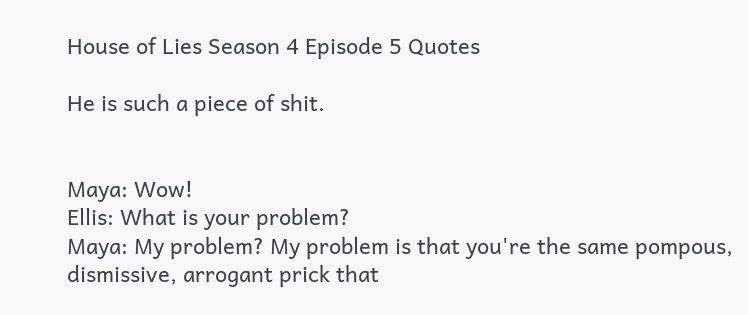House of Lies Season 4 Episode 5 Quotes

He is such a piece of shit.


Maya: Wow!
Ellis: What is your problem?
Maya: My problem? My problem is that you're the same pompous, dismissive, arrogant prick that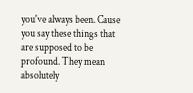you've always been. Cause you say these things that are supposed to be profound. They mean absolutely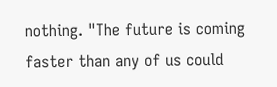nothing. "The future is coming faster than any of us could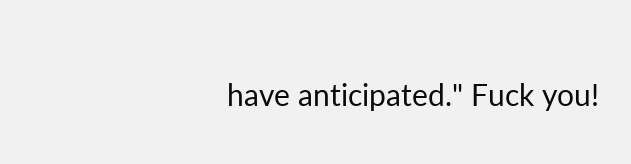have anticipated." Fuck you!